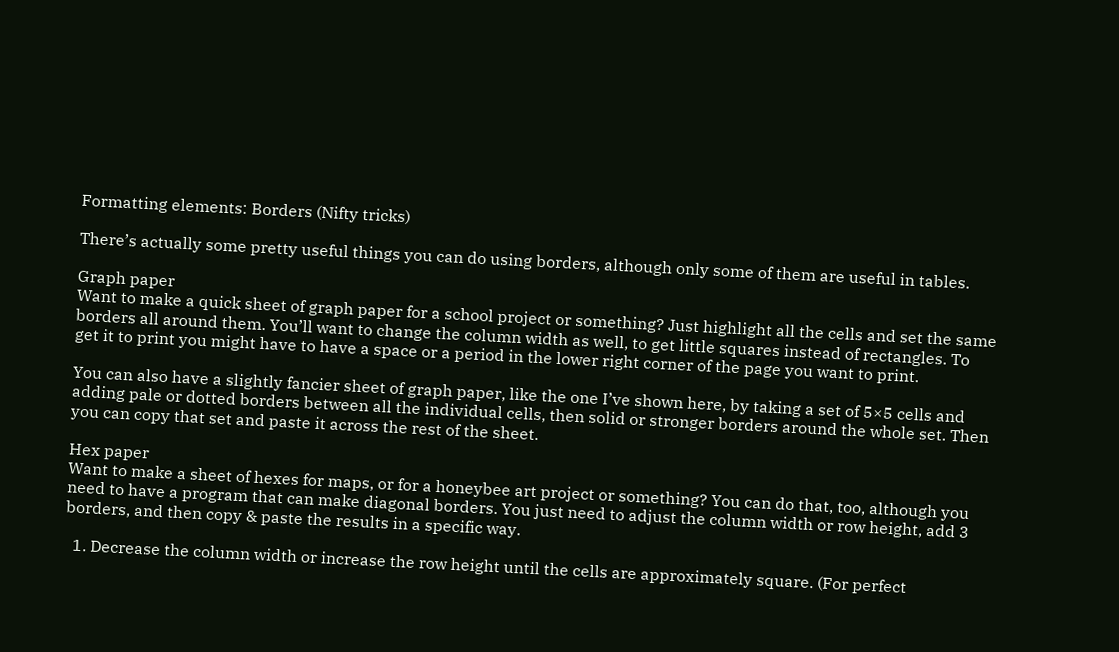Formatting elements: Borders (Nifty tricks)

There’s actually some pretty useful things you can do using borders, although only some of them are useful in tables.

Graph paper
Want to make a quick sheet of graph paper for a school project or something? Just highlight all the cells and set the same borders all around them. You’ll want to change the column width as well, to get little squares instead of rectangles. To get it to print you might have to have a space or a period in the lower right corner of the page you want to print.

You can also have a slightly fancier sheet of graph paper, like the one I’ve shown here, by taking a set of 5×5 cells and adding pale or dotted borders between all the individual cells, then solid or stronger borders around the whole set. Then you can copy that set and paste it across the rest of the sheet.

Hex paper
Want to make a sheet of hexes for maps, or for a honeybee art project or something? You can do that, too, although you need to have a program that can make diagonal borders. You just need to adjust the column width or row height, add 3 borders, and then copy & paste the results in a specific way.

  1. Decrease the column width or increase the row height until the cells are approximately square. (For perfect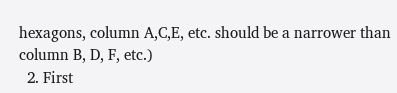hexagons, column A,C,E, etc. should be a narrower than column B, D, F, etc.)
  2. First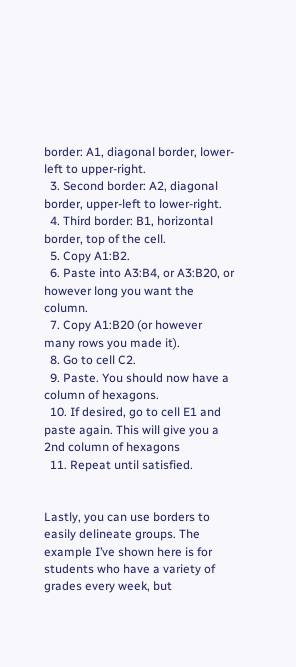border: A1, diagonal border, lower-left to upper-right.
  3. Second border: A2, diagonal border, upper-left to lower-right.
  4. Third border: B1, horizontal border, top of the cell.
  5. Copy A1:B2.
  6. Paste into A3:B4, or A3:B20, or however long you want the column.
  7. Copy A1:B20 (or however many rows you made it).
  8. Go to cell C2.
  9. Paste. You should now have a column of hexagons.
  10. If desired, go to cell E1 and paste again. This will give you a 2nd column of hexagons
  11. Repeat until satisfied.


Lastly, you can use borders to easily delineate groups. The example I’ve shown here is for students who have a variety of grades every week, but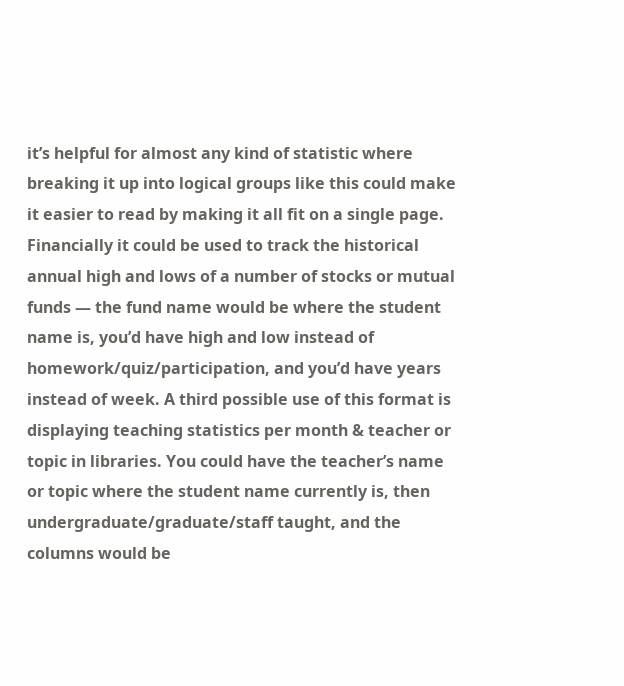it’s helpful for almost any kind of statistic where breaking it up into logical groups like this could make it easier to read by making it all fit on a single page. Financially it could be used to track the historical annual high and lows of a number of stocks or mutual funds — the fund name would be where the student name is, you’d have high and low instead of homework/quiz/participation, and you’d have years instead of week. A third possible use of this format is displaying teaching statistics per month & teacher or topic in libraries. You could have the teacher’s name or topic where the student name currently is, then undergraduate/graduate/staff taught, and the columns would be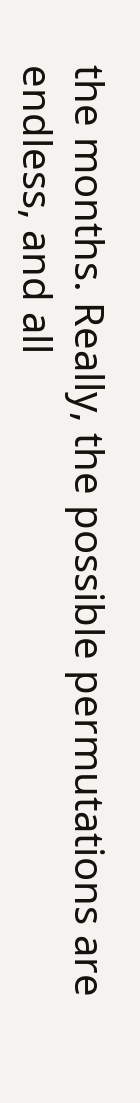the months. Really, the possible permutations are endless, and all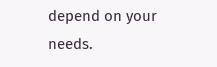depend on your needs.